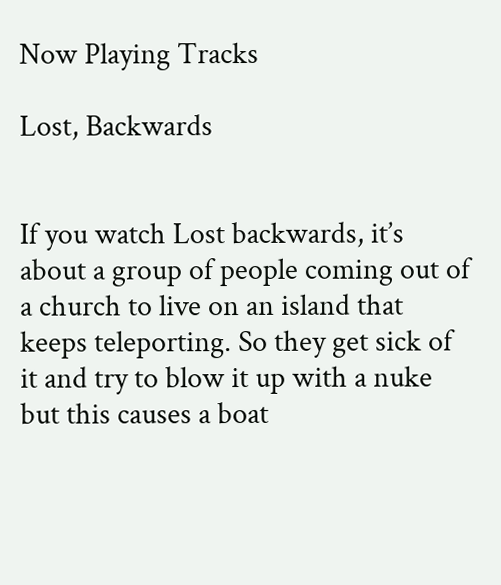Now Playing Tracks

Lost, Backwards


If you watch Lost backwards, it’s about a group of people coming out of a church to live on an island that keeps teleporting. So they get sick of it and try to blow it up with a nuke but this causes a boat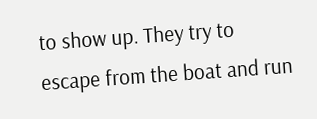to show up. They try to escape from the boat and run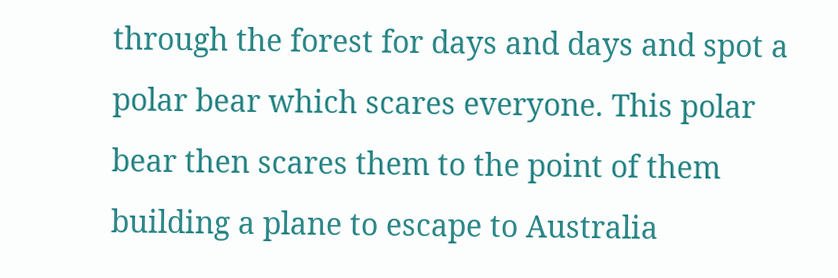through the forest for days and days and spot a polar bear which scares everyone. This polar bear then scares them to the point of them building a plane to escape to Australia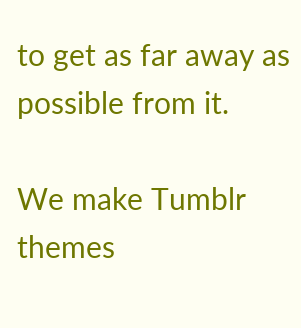to get as far away as possible from it.

We make Tumblr themes